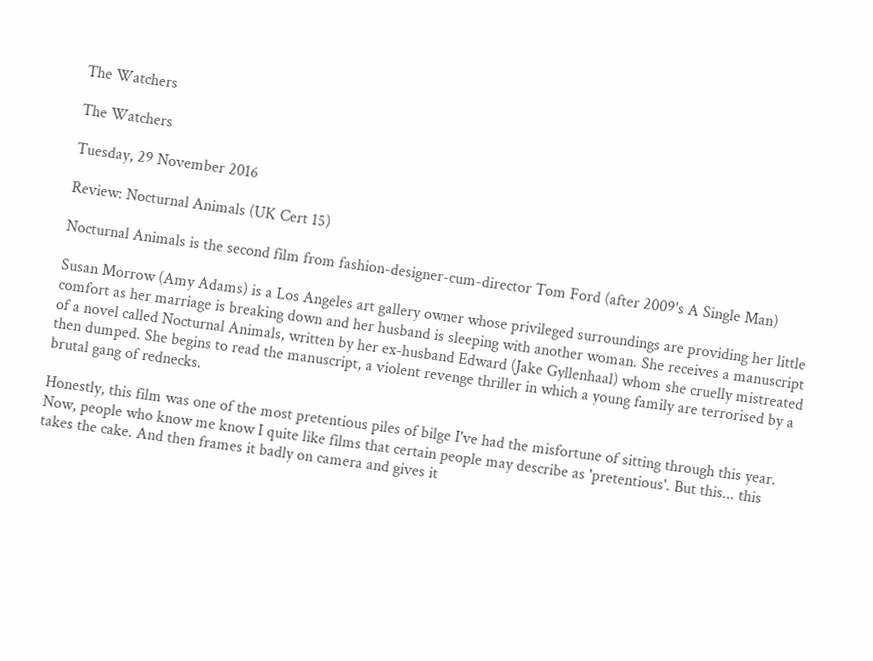The Watchers

The Watchers

Tuesday, 29 November 2016

Review: Nocturnal Animals (UK Cert 15)

Nocturnal Animals is the second film from fashion-designer-cum-director Tom Ford (after 2009's A Single Man)

Susan Morrow (Amy Adams) is a Los Angeles art gallery owner whose privileged surroundings are providing her little comfort as her marriage is breaking down and her husband is sleeping with another woman. She receives a manuscript of a novel called Nocturnal Animals, written by her ex-husband Edward (Jake Gyllenhaal) whom she cruelly mistreated then dumped. She begins to read the manuscript, a violent revenge thriller in which a young family are terrorised by a brutal gang of rednecks.

Honestly, this film was one of the most pretentious piles of bilge I've had the misfortune of sitting through this year. Now, people who know me know I quite like films that certain people may describe as 'pretentious'. But this... this takes the cake. And then frames it badly on camera and gives it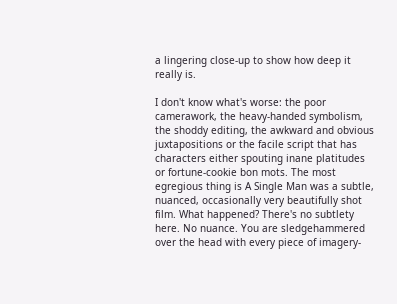a lingering close-up to show how deep it really is.

I don't know what's worse: the poor camerawork, the heavy-handed symbolism, the shoddy editing, the awkward and obvious juxtapositions or the facile script that has characters either spouting inane platitudes or fortune-cookie bon mots. The most egregious thing is A Single Man was a subtle, nuanced, occasionally very beautifully shot film. What happened? There's no subtlety here. No nuance. You are sledgehammered over the head with every piece of imagery-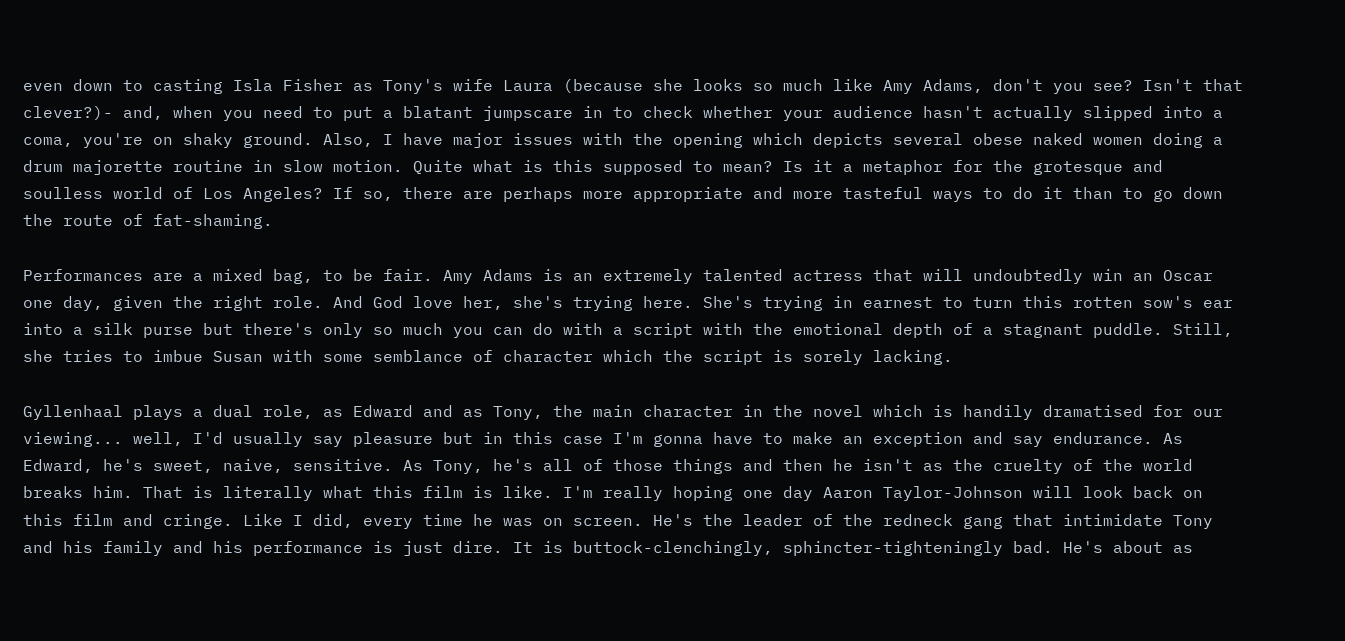even down to casting Isla Fisher as Tony's wife Laura (because she looks so much like Amy Adams, don't you see? Isn't that clever?)- and, when you need to put a blatant jumpscare in to check whether your audience hasn't actually slipped into a coma, you're on shaky ground. Also, I have major issues with the opening which depicts several obese naked women doing a drum majorette routine in slow motion. Quite what is this supposed to mean? Is it a metaphor for the grotesque and soulless world of Los Angeles? If so, there are perhaps more appropriate and more tasteful ways to do it than to go down the route of fat-shaming.

Performances are a mixed bag, to be fair. Amy Adams is an extremely talented actress that will undoubtedly win an Oscar one day, given the right role. And God love her, she's trying here. She's trying in earnest to turn this rotten sow's ear into a silk purse but there's only so much you can do with a script with the emotional depth of a stagnant puddle. Still, she tries to imbue Susan with some semblance of character which the script is sorely lacking.

Gyllenhaal plays a dual role, as Edward and as Tony, the main character in the novel which is handily dramatised for our viewing... well, I'd usually say pleasure but in this case I'm gonna have to make an exception and say endurance. As Edward, he's sweet, naive, sensitive. As Tony, he's all of those things and then he isn't as the cruelty of the world breaks him. That is literally what this film is like. I'm really hoping one day Aaron Taylor-Johnson will look back on this film and cringe. Like I did, every time he was on screen. He's the leader of the redneck gang that intimidate Tony and his family and his performance is just dire. It is buttock-clenchingly, sphincter-tighteningly bad. He's about as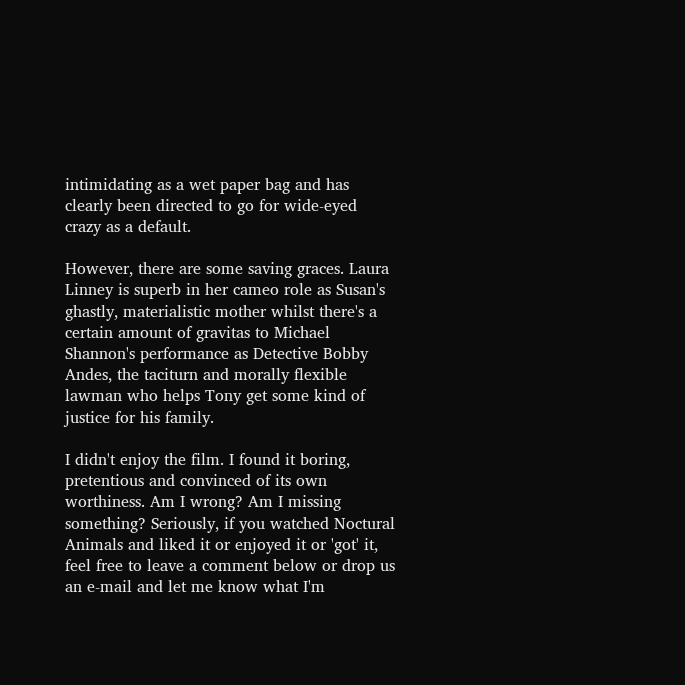intimidating as a wet paper bag and has clearly been directed to go for wide-eyed crazy as a default.

However, there are some saving graces. Laura Linney is superb in her cameo role as Susan's ghastly, materialistic mother whilst there's a certain amount of gravitas to Michael Shannon's performance as Detective Bobby Andes, the taciturn and morally flexible lawman who helps Tony get some kind of justice for his family.

I didn't enjoy the film. I found it boring, pretentious and convinced of its own worthiness. Am I wrong? Am I missing something? Seriously, if you watched Noctural Animals and liked it or enjoyed it or 'got' it, feel free to leave a comment below or drop us an e-mail and let me know what I'm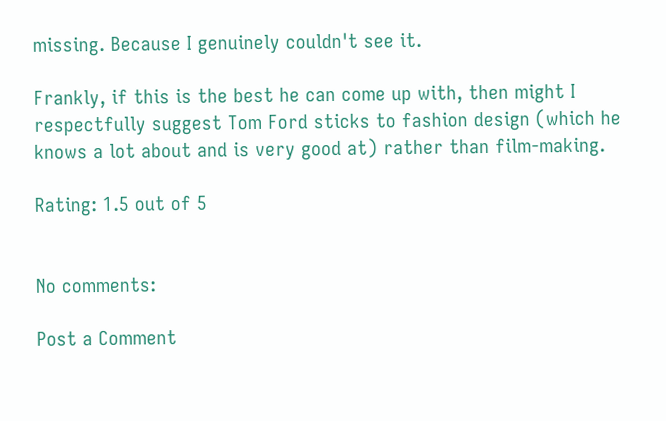missing. Because I genuinely couldn't see it.

Frankly, if this is the best he can come up with, then might I respectfully suggest Tom Ford sticks to fashion design (which he knows a lot about and is very good at) rather than film-making.

Rating: 1.5 out of 5


No comments:

Post a Comment